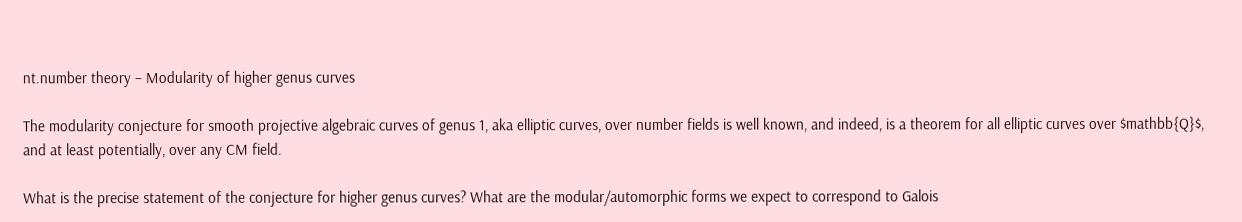nt.number theory – Modularity of higher genus curves

The modularity conjecture for smooth projective algebraic curves of genus 1, aka elliptic curves, over number fields is well known, and indeed, is a theorem for all elliptic curves over $mathbb{Q}$, and at least potentially, over any CM field.

What is the precise statement of the conjecture for higher genus curves? What are the modular/automorphic forms we expect to correspond to Galois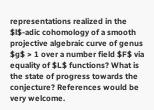representations realized in the $l$-adic cohomology of a smooth projective algebraic curve of genus $g$ > 1 over a number field $F$ via equality of $L$ functions? What is the state of progress towards the conjecture? References would be very welcome.